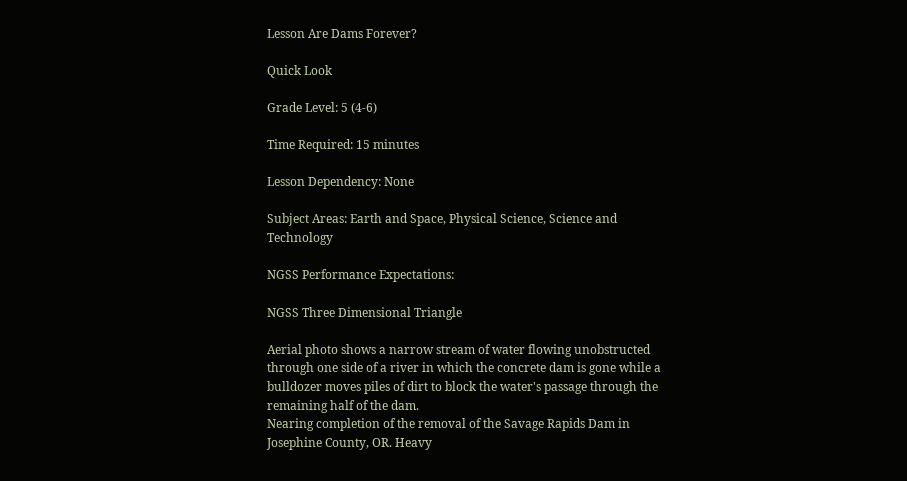Lesson Are Dams Forever?

Quick Look

Grade Level: 5 (4-6)

Time Required: 15 minutes

Lesson Dependency: None

Subject Areas: Earth and Space, Physical Science, Science and Technology

NGSS Performance Expectations:

NGSS Three Dimensional Triangle

Aerial photo shows a narrow stream of water flowing unobstructed through one side of a river in which the concrete dam is gone while a bulldozer moves piles of dirt to block the water's passage through the remaining half of the dam.
Nearing completion of the removal of the Savage Rapids Dam in Josephine County, OR. Heavy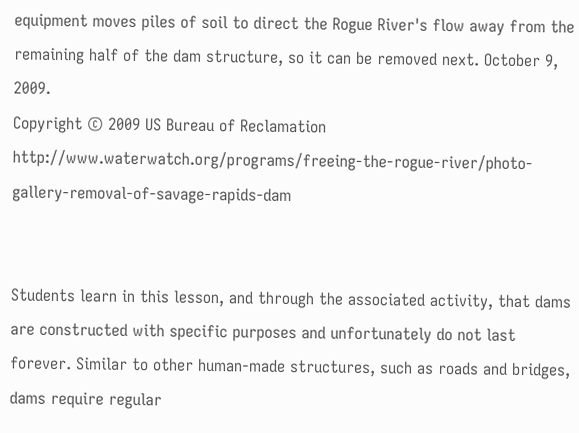equipment moves piles of soil to direct the Rogue River's flow away from the remaining half of the dam structure, so it can be removed next. October 9, 2009.
Copyright © 2009 US Bureau of Reclamation http://www.waterwatch.org/programs/freeing-the-rogue-river/photo-gallery-removal-of-savage-rapids-dam


Students learn in this lesson, and through the associated activity, that dams are constructed with specific purposes and unfortunately do not last forever. Similar to other human-made structures, such as roads and bridges, dams require regular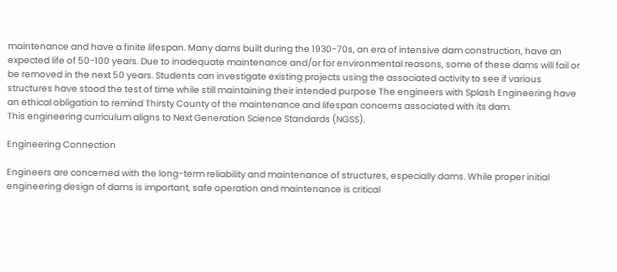maintenance and have a finite lifespan. Many dams built during the 1930-70s, an era of intensive dam construction, have an expected life of 50-100 years. Due to inadequate maintenance and/or for environmental reasons, some of these dams will fail or be removed in the next 50 years. Students can investigate existing projects using the associated activity to see if various structures have stood the test of time while still maintaining their intended purpose The engineers with Splash Engineering have an ethical obligation to remind Thirsty County of the maintenance and lifespan concerns associated with its dam.
This engineering curriculum aligns to Next Generation Science Standards (NGSS).

Engineering Connection

Engineers are concerned with the long-term reliability and maintenance of structures, especially dams. While proper initial engineering design of dams is important, safe operation and maintenance is critical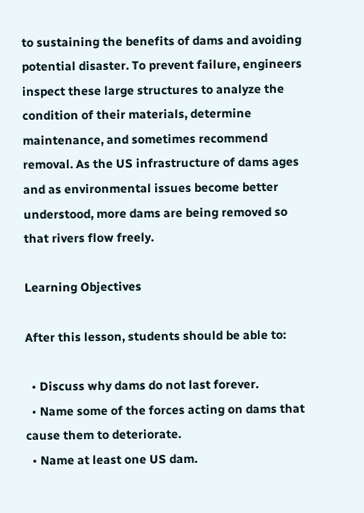to sustaining the benefits of dams and avoiding potential disaster. To prevent failure, engineers inspect these large structures to analyze the condition of their materials, determine maintenance, and sometimes recommend removal. As the US infrastructure of dams ages and as environmental issues become better understood, more dams are being removed so that rivers flow freely.

Learning Objectives

After this lesson, students should be able to:

  • Discuss why dams do not last forever.
  • Name some of the forces acting on dams that cause them to deteriorate.
  • Name at least one US dam.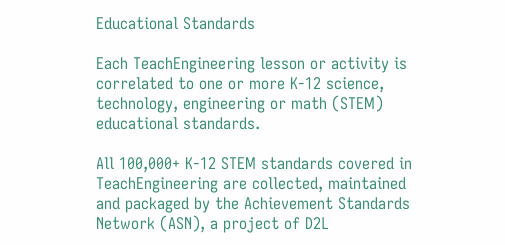Educational Standards

Each TeachEngineering lesson or activity is correlated to one or more K-12 science, technology, engineering or math (STEM) educational standards.

All 100,000+ K-12 STEM standards covered in TeachEngineering are collected, maintained and packaged by the Achievement Standards Network (ASN), a project of D2L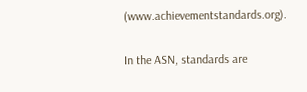(www.achievementstandards.org).

In the ASN, standards are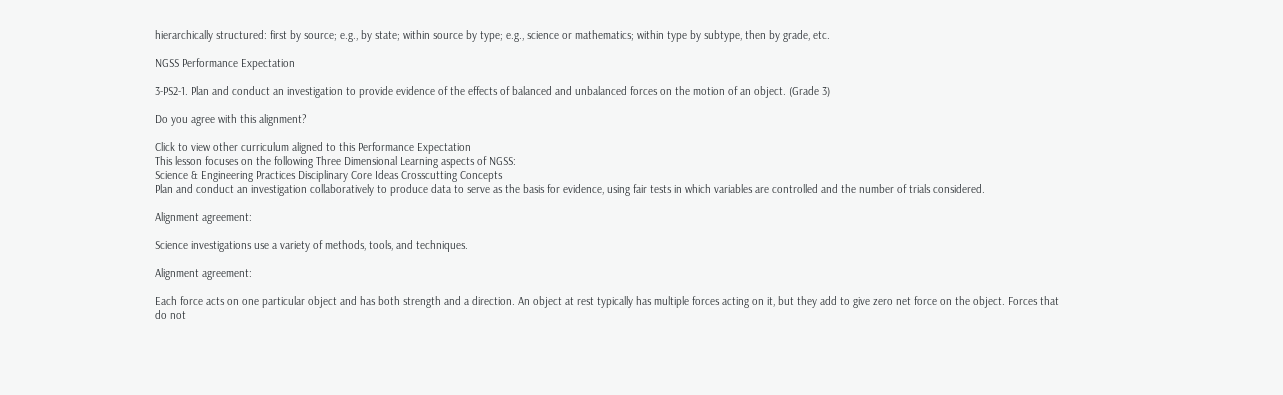hierarchically structured: first by source; e.g., by state; within source by type; e.g., science or mathematics; within type by subtype, then by grade, etc.

NGSS Performance Expectation

3-PS2-1. Plan and conduct an investigation to provide evidence of the effects of balanced and unbalanced forces on the motion of an object. (Grade 3)

Do you agree with this alignment?

Click to view other curriculum aligned to this Performance Expectation
This lesson focuses on the following Three Dimensional Learning aspects of NGSS:
Science & Engineering Practices Disciplinary Core Ideas Crosscutting Concepts
Plan and conduct an investigation collaboratively to produce data to serve as the basis for evidence, using fair tests in which variables are controlled and the number of trials considered.

Alignment agreement:

Science investigations use a variety of methods, tools, and techniques.

Alignment agreement:

Each force acts on one particular object and has both strength and a direction. An object at rest typically has multiple forces acting on it, but they add to give zero net force on the object. Forces that do not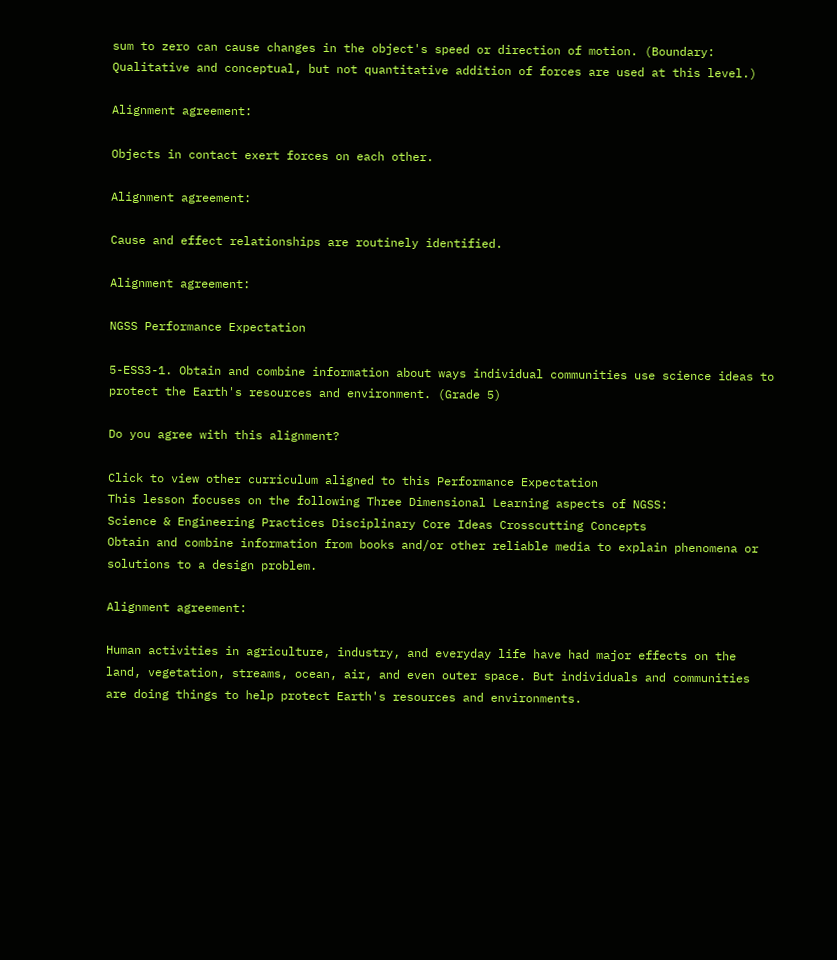sum to zero can cause changes in the object's speed or direction of motion. (Boundary: Qualitative and conceptual, but not quantitative addition of forces are used at this level.)

Alignment agreement:

Objects in contact exert forces on each other.

Alignment agreement:

Cause and effect relationships are routinely identified.

Alignment agreement:

NGSS Performance Expectation

5-ESS3-1. Obtain and combine information about ways individual communities use science ideas to protect the Earth's resources and environment. (Grade 5)

Do you agree with this alignment?

Click to view other curriculum aligned to this Performance Expectation
This lesson focuses on the following Three Dimensional Learning aspects of NGSS:
Science & Engineering Practices Disciplinary Core Ideas Crosscutting Concepts
Obtain and combine information from books and/or other reliable media to explain phenomena or solutions to a design problem.

Alignment agreement:

Human activities in agriculture, industry, and everyday life have had major effects on the land, vegetation, streams, ocean, air, and even outer space. But individuals and communities are doing things to help protect Earth's resources and environments.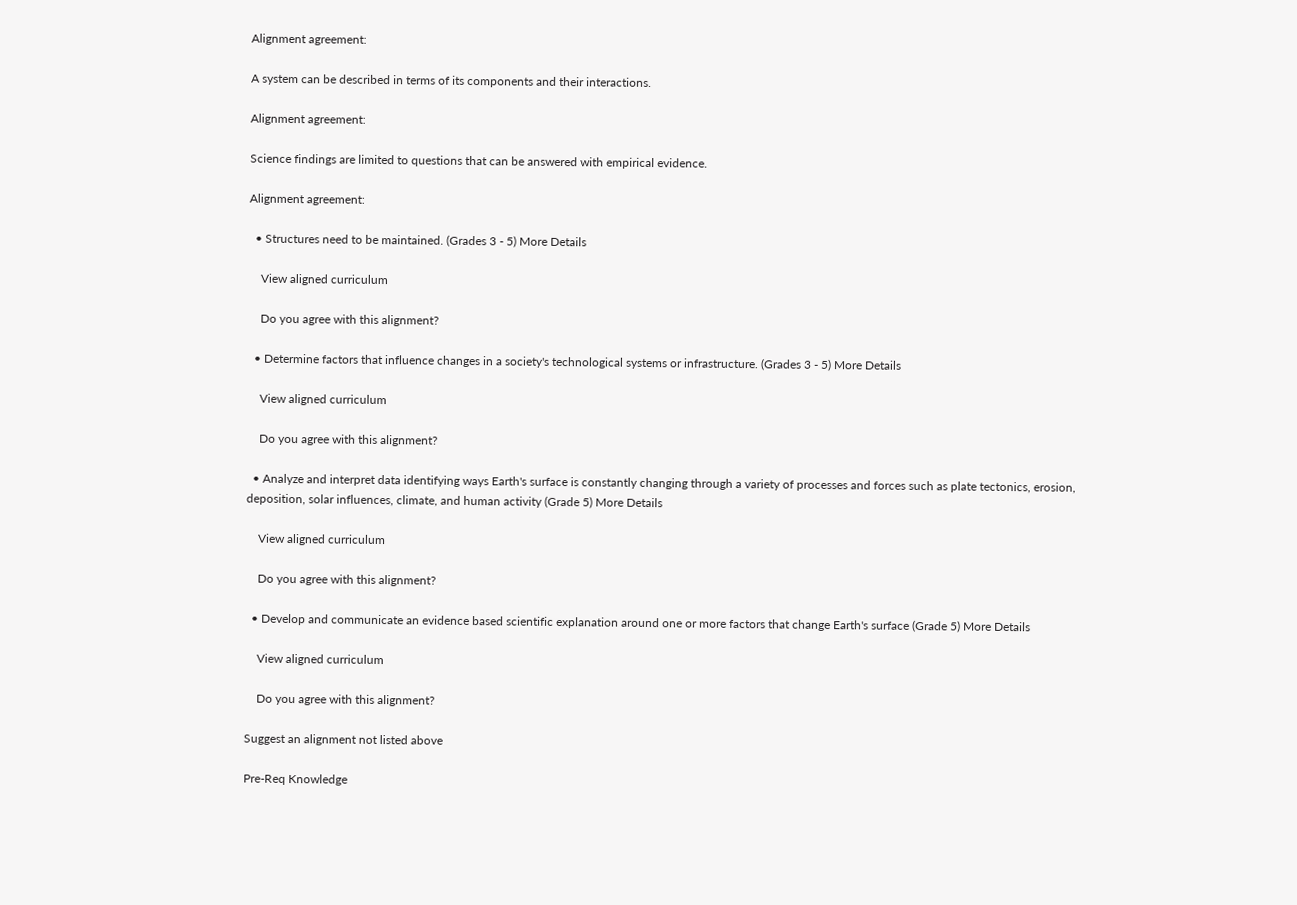Alignment agreement:

A system can be described in terms of its components and their interactions.

Alignment agreement:

Science findings are limited to questions that can be answered with empirical evidence.

Alignment agreement:

  • Structures need to be maintained. (Grades 3 - 5) More Details

    View aligned curriculum

    Do you agree with this alignment?

  • Determine factors that influence changes in a society's technological systems or infrastructure. (Grades 3 - 5) More Details

    View aligned curriculum

    Do you agree with this alignment?

  • Analyze and interpret data identifying ways Earth's surface is constantly changing through a variety of processes and forces such as plate tectonics, erosion, deposition, solar influences, climate, and human activity (Grade 5) More Details

    View aligned curriculum

    Do you agree with this alignment?

  • Develop and communicate an evidence based scientific explanation around one or more factors that change Earth's surface (Grade 5) More Details

    View aligned curriculum

    Do you agree with this alignment?

Suggest an alignment not listed above

Pre-Req Knowledge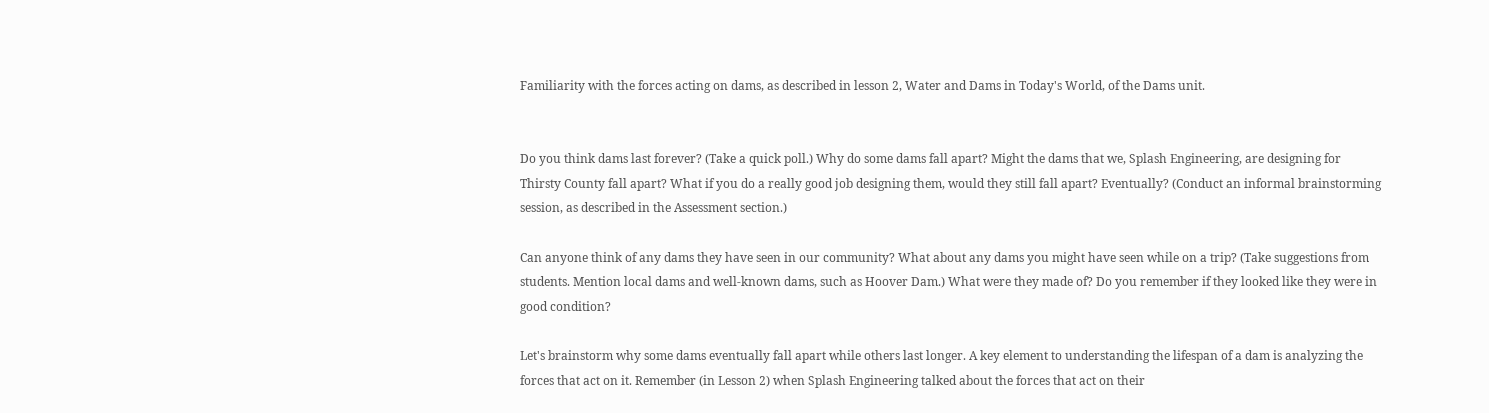Familiarity with the forces acting on dams, as described in lesson 2, Water and Dams in Today's World, of the Dams unit.


Do you think dams last forever? (Take a quick poll.) Why do some dams fall apart? Might the dams that we, Splash Engineering, are designing for Thirsty County fall apart? What if you do a really good job designing them, would they still fall apart? Eventually? (Conduct an informal brainstorming session, as described in the Assessment section.)

Can anyone think of any dams they have seen in our community? What about any dams you might have seen while on a trip? (Take suggestions from students. Mention local dams and well-known dams, such as Hoover Dam.) What were they made of? Do you remember if they looked like they were in good condition?

Let's brainstorm why some dams eventually fall apart while others last longer. A key element to understanding the lifespan of a dam is analyzing the forces that act on it. Remember (in Lesson 2) when Splash Engineering talked about the forces that act on their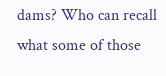dams? Who can recall what some of those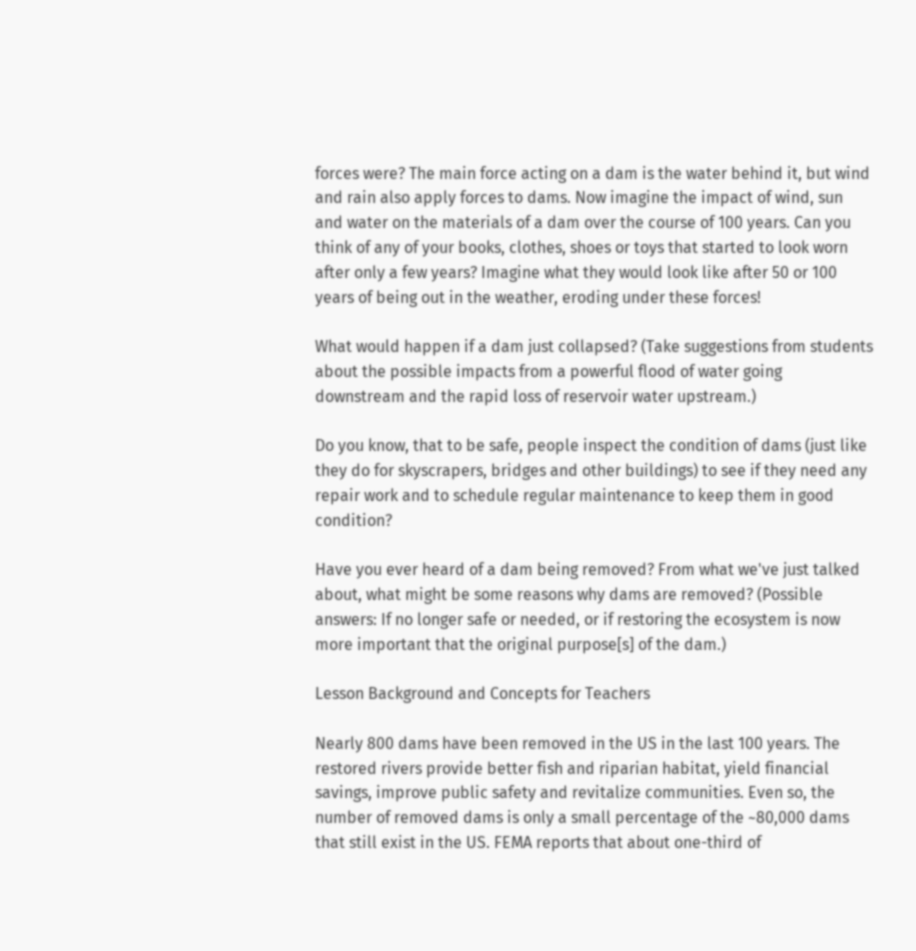forces were? The main force acting on a dam is the water behind it, but wind and rain also apply forces to dams. Now imagine the impact of wind, sun and water on the materials of a dam over the course of 100 years. Can you think of any of your books, clothes, shoes or toys that started to look worn after only a few years? Imagine what they would look like after 50 or 100 years of being out in the weather, eroding under these forces!

What would happen if a dam just collapsed? (Take suggestions from students about the possible impacts from a powerful flood of water going downstream and the rapid loss of reservoir water upstream.)

Do you know, that to be safe, people inspect the condition of dams (just like they do for skyscrapers, bridges and other buildings) to see if they need any repair work and to schedule regular maintenance to keep them in good condition?

Have you ever heard of a dam being removed? From what we've just talked about, what might be some reasons why dams are removed? (Possible answers: If no longer safe or needed, or if restoring the ecosystem is now more important that the original purpose[s] of the dam.)

Lesson Background and Concepts for Teachers

Nearly 800 dams have been removed in the US in the last 100 years. The restored rivers provide better fish and riparian habitat, yield financial savings, improve public safety and revitalize communities. Even so, the number of removed dams is only a small percentage of the ~80,000 dams that still exist in the US. FEMA reports that about one-third of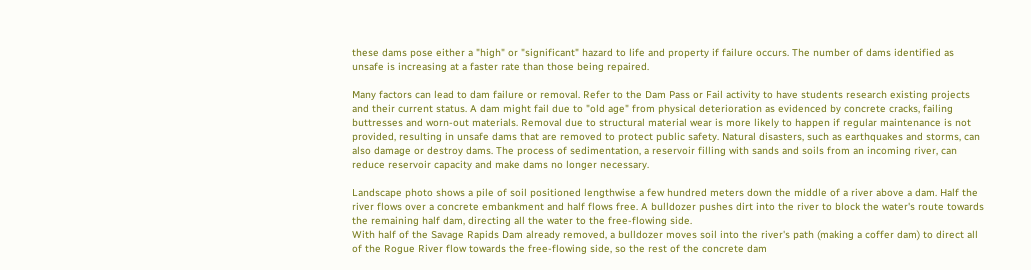these dams pose either a "high" or "significant" hazard to life and property if failure occurs. The number of dams identified as unsafe is increasing at a faster rate than those being repaired.

Many factors can lead to dam failure or removal. Refer to the Dam Pass or Fail activity to have students research existing projects and their current status. A dam might fail due to "old age" from physical deterioration as evidenced by concrete cracks, failing buttresses and worn-out materials. Removal due to structural material wear is more likely to happen if regular maintenance is not provided, resulting in unsafe dams that are removed to protect public safety. Natural disasters, such as earthquakes and storms, can also damage or destroy dams. The process of sedimentation, a reservoir filling with sands and soils from an incoming river, can reduce reservoir capacity and make dams no longer necessary.

Landscape photo shows a pile of soil positioned lengthwise a few hundred meters down the middle of a river above a dam. Half the river flows over a concrete embankment and half flows free. A bulldozer pushes dirt into the river to block the water's route towards the remaining half dam, directing all the water to the free-flowing side.
With half of the Savage Rapids Dam already removed, a bulldozer moves soil into the river's path (making a coffer dam) to direct all of the Rogue River flow towards the free-flowing side, so the rest of the concrete dam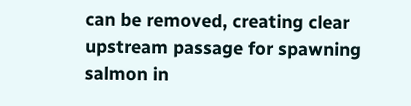can be removed, creating clear upstream passage for spawning salmon in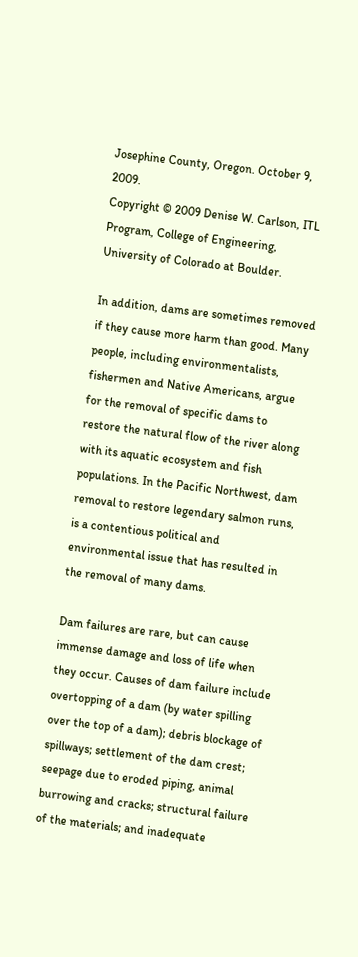Josephine County, Oregon. October 9, 2009.
Copyright © 2009 Denise W. Carlson, ITL Program, College of Engineering, University of Colorado at Boulder.

In addition, dams are sometimes removed if they cause more harm than good. Many people, including environmentalists, fishermen and Native Americans, argue for the removal of specific dams to restore the natural flow of the river along with its aquatic ecosystem and fish populations. In the Pacific Northwest, dam removal to restore legendary salmon runs, is a contentious political and environmental issue that has resulted in the removal of many dams.

Dam failures are rare, but can cause immense damage and loss of life when they occur. Causes of dam failure include overtopping of a dam (by water spilling over the top of a dam); debris blockage of spillways; settlement of the dam crest; seepage due to eroded piping, animal burrowing and cracks; structural failure of the materials; and inadequate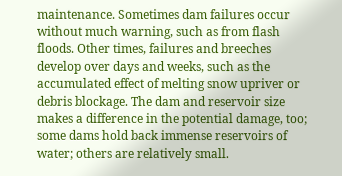maintenance. Sometimes dam failures occur without much warning, such as from flash floods. Other times, failures and breeches develop over days and weeks, such as the accumulated effect of melting snow upriver or debris blockage. The dam and reservoir size makes a difference in the potential damage, too; some dams hold back immense reservoirs of water; others are relatively small.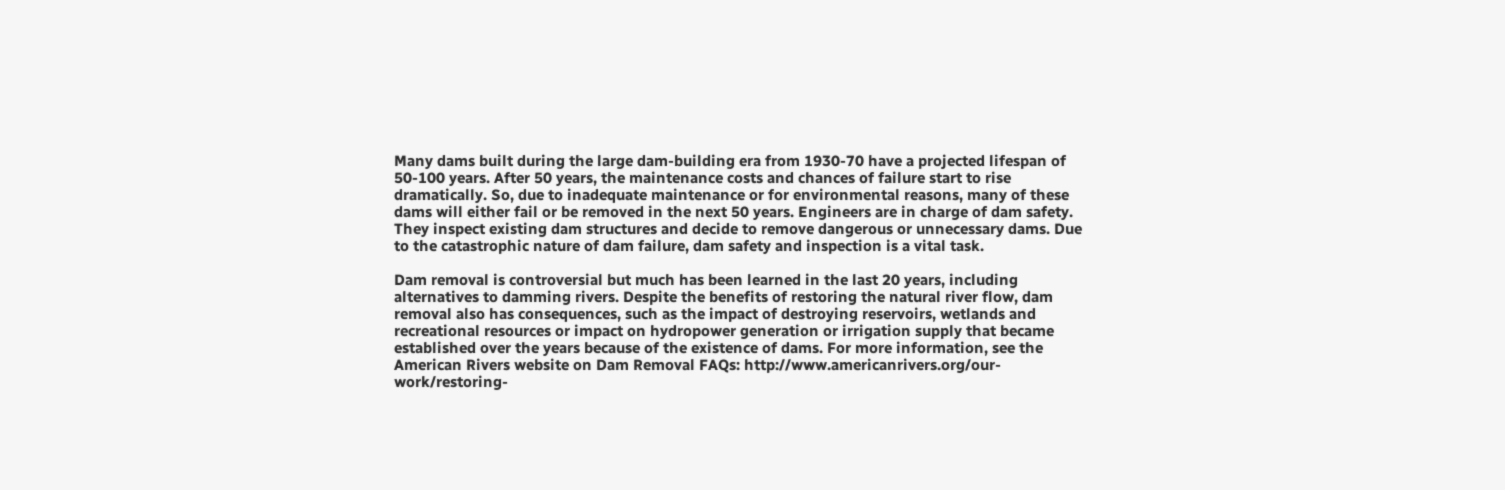Many dams built during the large dam-building era from 1930-70 have a projected lifespan of 50-100 years. After 50 years, the maintenance costs and chances of failure start to rise dramatically. So, due to inadequate maintenance or for environmental reasons, many of these dams will either fail or be removed in the next 50 years. Engineers are in charge of dam safety. They inspect existing dam structures and decide to remove dangerous or unnecessary dams. Due to the catastrophic nature of dam failure, dam safety and inspection is a vital task.

Dam removal is controversial but much has been learned in the last 20 years, including alternatives to damming rivers. Despite the benefits of restoring the natural river flow, dam removal also has consequences, such as the impact of destroying reservoirs, wetlands and recreational resources or impact on hydropower generation or irrigation supply that became established over the years because of the existence of dams. For more information, see the American Rivers website on Dam Removal FAQs: http://www.americanrivers.org/our-work/restoring-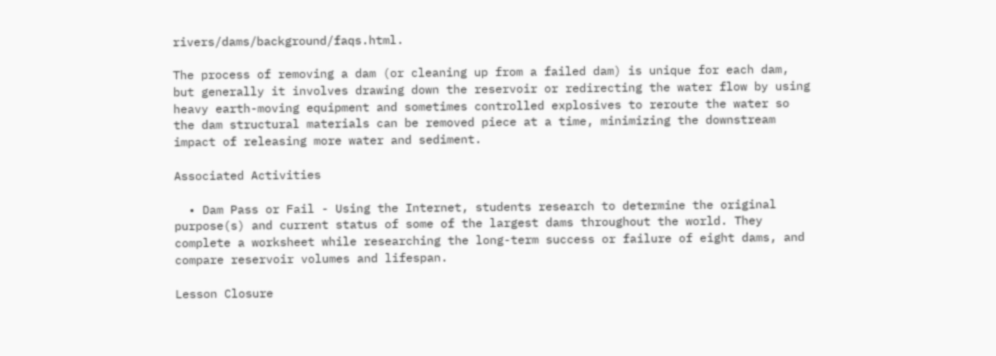rivers/dams/background/faqs.html.

The process of removing a dam (or cleaning up from a failed dam) is unique for each dam, but generally it involves drawing down the reservoir or redirecting the water flow by using heavy earth-moving equipment and sometimes controlled explosives to reroute the water so the dam structural materials can be removed piece at a time, minimizing the downstream impact of releasing more water and sediment.

Associated Activities

  • Dam Pass or Fail - Using the Internet, students research to determine the original purpose(s) and current status of some of the largest dams throughout the world. They complete a worksheet while researching the long-term success or failure of eight dams, and compare reservoir volumes and lifespan.

Lesson Closure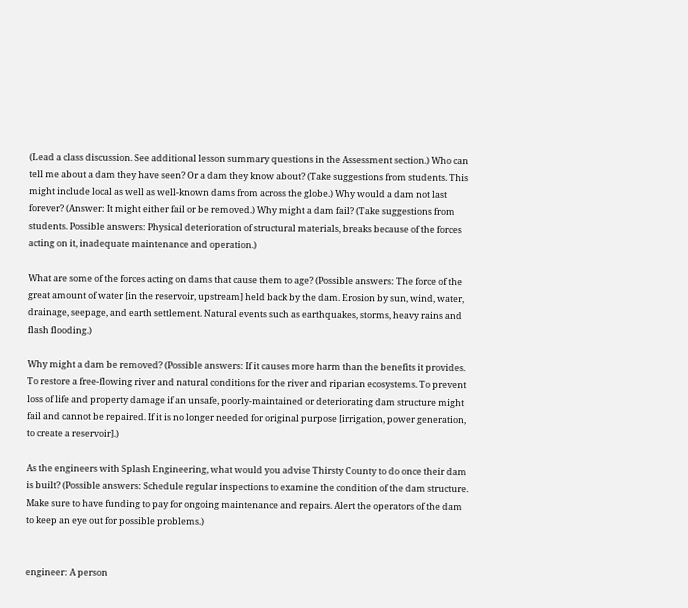(Lead a class discussion. See additional lesson summary questions in the Assessment section.) Who can tell me about a dam they have seen? Or a dam they know about? (Take suggestions from students. This might include local as well as well-known dams from across the globe.) Why would a dam not last forever? (Answer: It might either fail or be removed.) Why might a dam fail? (Take suggestions from students. Possible answers: Physical deterioration of structural materials, breaks because of the forces acting on it, inadequate maintenance and operation.)

What are some of the forces acting on dams that cause them to age? (Possible answers: The force of the great amount of water [in the reservoir, upstream] held back by the dam. Erosion by sun, wind, water, drainage, seepage, and earth settlement. Natural events such as earthquakes, storms, heavy rains and flash flooding.)

Why might a dam be removed? (Possible answers: If it causes more harm than the benefits it provides. To restore a free-flowing river and natural conditions for the river and riparian ecosystems. To prevent loss of life and property damage if an unsafe, poorly-maintained or deteriorating dam structure might fail and cannot be repaired. If it is no longer needed for original purpose [irrigation, power generation, to create a reservoir].)

As the engineers with Splash Engineering, what would you advise Thirsty County to do once their dam is built? (Possible answers: Schedule regular inspections to examine the condition of the dam structure. Make sure to have funding to pay for ongoing maintenance and repairs. Alert the operators of the dam to keep an eye out for possible problems.)


engineer: A person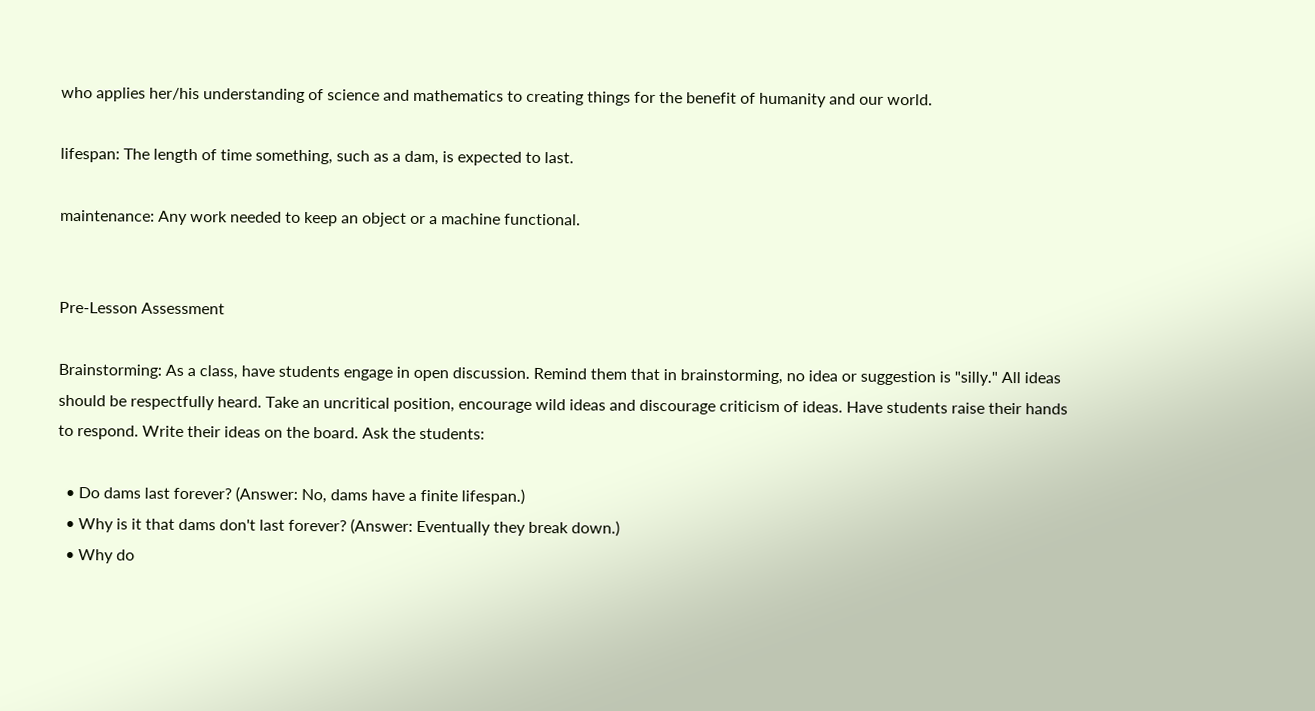who applies her/his understanding of science and mathematics to creating things for the benefit of humanity and our world.

lifespan: The length of time something, such as a dam, is expected to last.

maintenance: Any work needed to keep an object or a machine functional.


Pre-Lesson Assessment

Brainstorming: As a class, have students engage in open discussion. Remind them that in brainstorming, no idea or suggestion is "silly." All ideas should be respectfully heard. Take an uncritical position, encourage wild ideas and discourage criticism of ideas. Have students raise their hands to respond. Write their ideas on the board. Ask the students:

  • Do dams last forever? (Answer: No, dams have a finite lifespan.)
  • Why is it that dams don't last forever? (Answer: Eventually they break down.)
  • Why do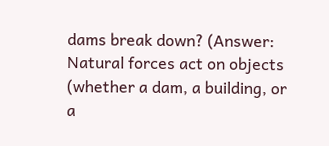dams break down? (Answer: Natural forces act on objects (whether a dam, a building, or a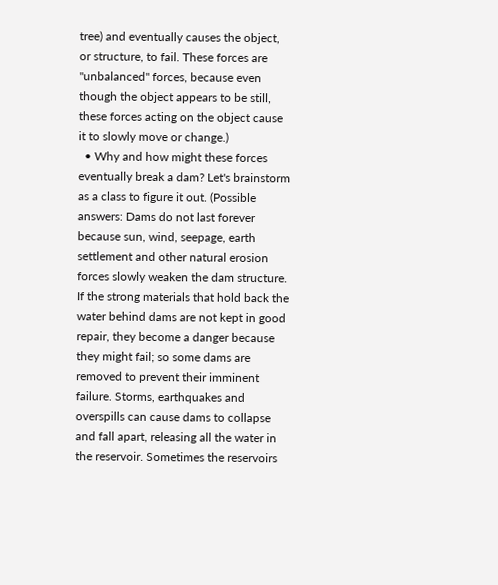tree) and eventually causes the object, or structure, to fail. These forces are "unbalanced" forces, because even though the object appears to be still, these forces acting on the object cause it to slowly move or change.)
  • Why and how might these forces eventually break a dam? Let's brainstorm as a class to figure it out. (Possible answers: Dams do not last forever because sun, wind, seepage, earth settlement and other natural erosion forces slowly weaken the dam structure. If the strong materials that hold back the water behind dams are not kept in good repair, they become a danger because they might fail; so some dams are removed to prevent their imminent failure. Storms, earthquakes and overspills can cause dams to collapse and fall apart, releasing all the water in the reservoir. Sometimes the reservoirs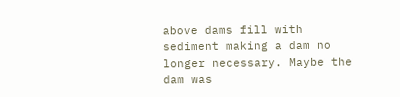above dams fill with sediment making a dam no longer necessary. Maybe the dam was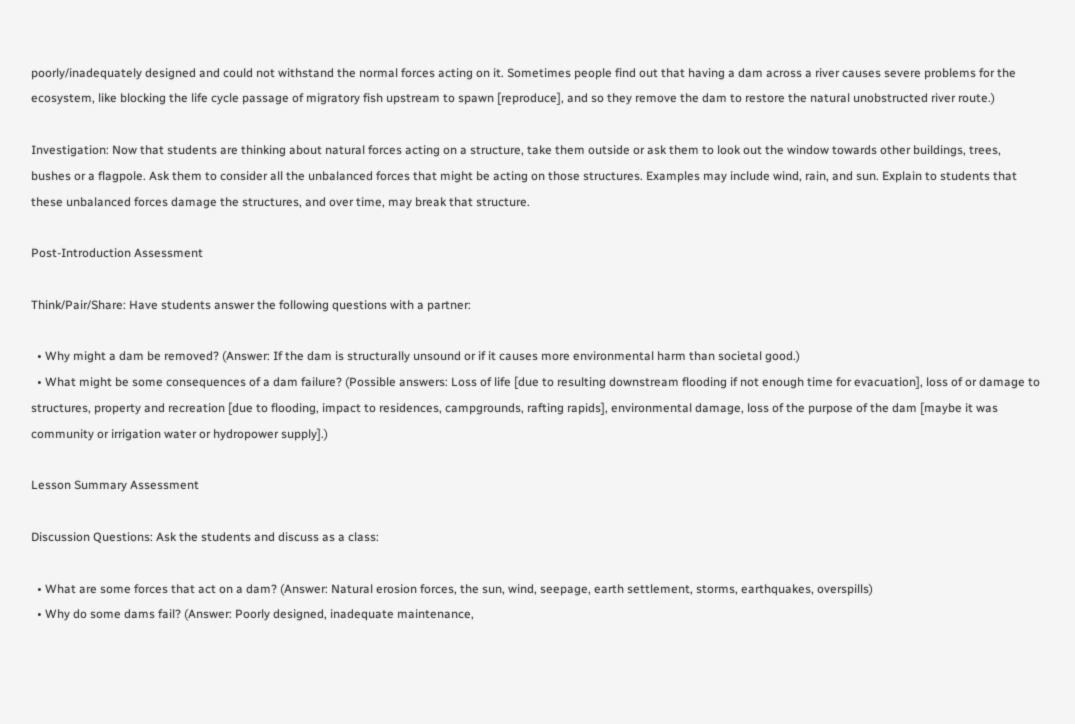poorly/inadequately designed and could not withstand the normal forces acting on it. Sometimes people find out that having a dam across a river causes severe problems for the ecosystem, like blocking the life cycle passage of migratory fish upstream to spawn [reproduce], and so they remove the dam to restore the natural unobstructed river route.)

Investigation: Now that students are thinking about natural forces acting on a structure, take them outside or ask them to look out the window towards other buildings, trees, bushes or a flagpole. Ask them to consider all the unbalanced forces that might be acting on those structures. Examples may include wind, rain, and sun. Explain to students that these unbalanced forces damage the structures, and over time, may break that structure.

Post-Introduction Assessment

Think/Pair/Share: Have students answer the following questions with a partner:

  • Why might a dam be removed? (Answer: If the dam is structurally unsound or if it causes more environmental harm than societal good.)
  • What might be some consequences of a dam failure? (Possible answers: Loss of life [due to resulting downstream flooding if not enough time for evacuation], loss of or damage to structures, property and recreation [due to flooding, impact to residences, campgrounds, rafting rapids], environmental damage, loss of the purpose of the dam [maybe it was community or irrigation water or hydropower supply].)

Lesson Summary Assessment

Discussion Questions: Ask the students and discuss as a class:

  • What are some forces that act on a dam? (Answer: Natural erosion forces, the sun, wind, seepage, earth settlement, storms, earthquakes, overspills)
  • Why do some dams fail? (Answer: Poorly designed, inadequate maintenance,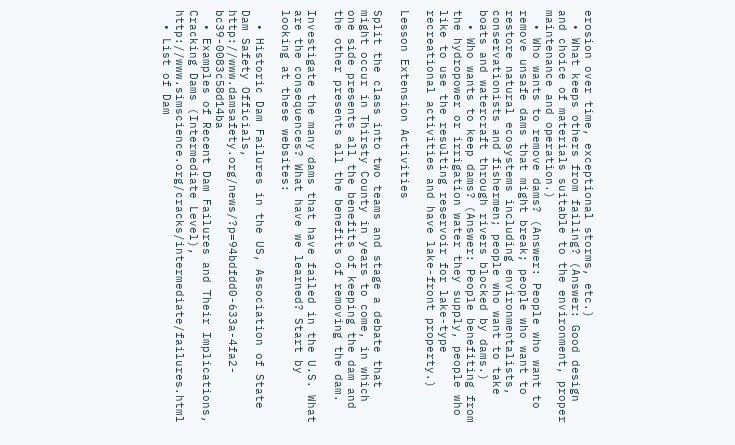erosion over time, exceptional storms, etc.)
  • What keeps others from failing? (Answer: Good design and choice of materials suitable to the environment, proper maintenance and operation.)
  • Who wants to remove dams? (Answer: People who want to remove unsafe dams that might break; people who want to restore natural ecosystems including environmentalists, conservationists and fishermen; people who want to take boats and watercraft through rivers blocked by dams.)
  • Who wants to keep dams? (Answer: People benefiting from the hydropower or irrigation water they supply, people who like to use the resulting reservoir for lake-type recreational activities and have lake-front property.)

Lesson Extension Activities

Split the class into two teams and stage a debate that might occur in Thirsty County in years to come, in which one side presents all the benefits of keeping the dam and the other presents all the benefits of removing the dam.

Investigate the many dams that have failed in the U.S. What are the consequences? What have we learned? Start by looking at these websites:

  • Historic Dam Failures in the US, Association of State Dam Safety Officials, http://www.damsafety.org/news/?p=94bdfdd0-633a-4fa2-bc39-0083c58d14ba
  • Examples of Recent Dam Failures and Their Implications, Cracking Dams (Intermediate Level), http://www.simscience.org/cracks/intermediate/failures.html
  • List of Dam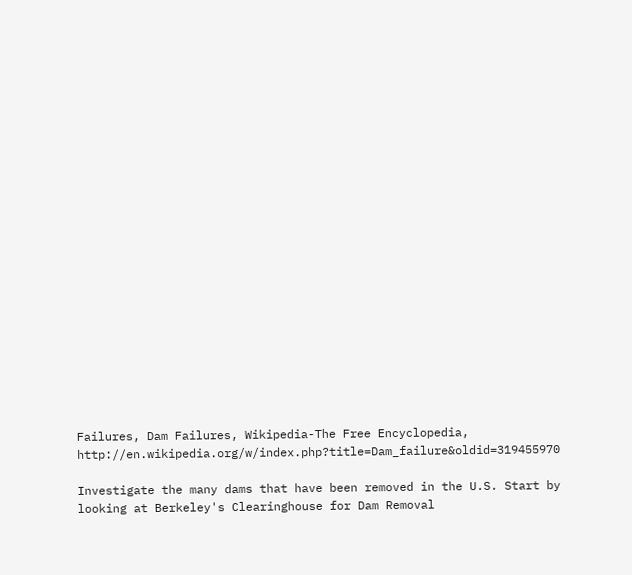Failures, Dam Failures, Wikipedia-The Free Encyclopedia, http://en.wikipedia.org/w/index.php?title=Dam_failure&oldid=319455970

Investigate the many dams that have been removed in the U.S. Start by looking at Berkeley's Clearinghouse for Dam Removal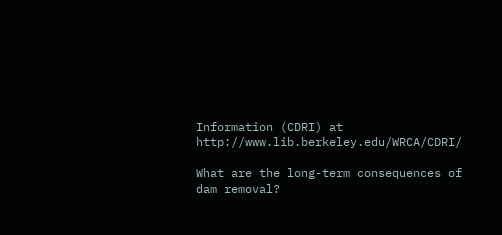Information (CDRI) at http://www.lib.berkeley.edu/WRCA/CDRI/

What are the long-term consequences of dam removal?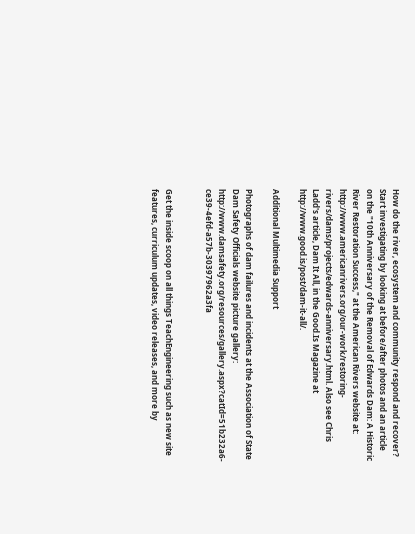How do the river, ecosystem and community respond and recover? Start investigating by looking at before/after photos and an article on the "10th Anniversary of the Removal of Edwards Dam: A Historic River Restoration Success," at the American Rivers website at: http://www.americanrivers.org/our-work/restoring-rivers/dams/projects/edwards-anniversary.html. Also see Chris Ladd's article, Dam It All, in the Good.Is Magazine at http://www.good.is/post/dam-it-all/.

Additional Multimedia Support

Photographs of dam failures and incidents at the Association of State Dam Safety Officials website picture gallery: http://www.damsafety.org/resources/gallery.aspx?catId=51b232a6-ce39-4efd-a57b-30397962a3fa


Get the inside scoop on all things TeachEngineering such as new site features, curriculum updates, video releases, and more by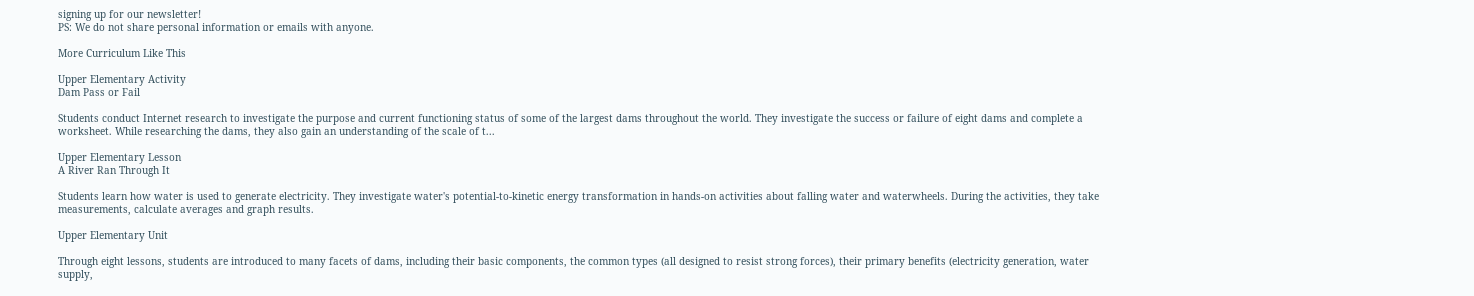signing up for our newsletter!
PS: We do not share personal information or emails with anyone.

More Curriculum Like This

Upper Elementary Activity
Dam Pass or Fail

Students conduct Internet research to investigate the purpose and current functioning status of some of the largest dams throughout the world. They investigate the success or failure of eight dams and complete a worksheet. While researching the dams, they also gain an understanding of the scale of t...

Upper Elementary Lesson
A River Ran Through It

Students learn how water is used to generate electricity. They investigate water's potential-to-kinetic energy transformation in hands-on activities about falling water and waterwheels. During the activities, they take measurements, calculate averages and graph results.

Upper Elementary Unit

Through eight lessons, students are introduced to many facets of dams, including their basic components, the common types (all designed to resist strong forces), their primary benefits (electricity generation, water supply,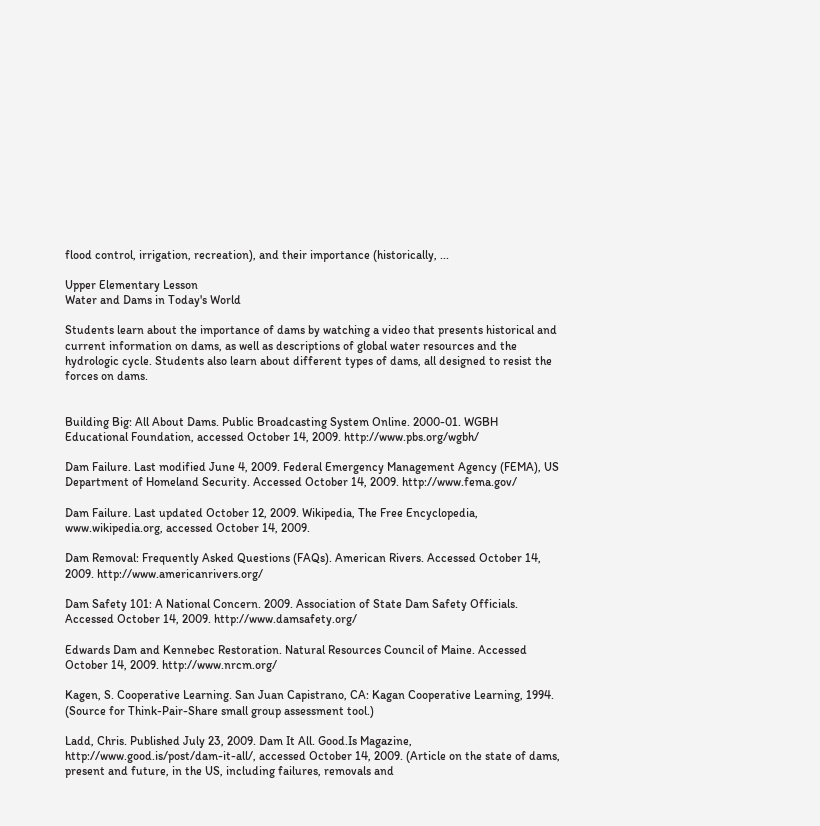flood control, irrigation, recreation), and their importance (historically, ...

Upper Elementary Lesson
Water and Dams in Today's World

Students learn about the importance of dams by watching a video that presents historical and current information on dams, as well as descriptions of global water resources and the hydrologic cycle. Students also learn about different types of dams, all designed to resist the forces on dams.


Building Big: All About Dams. Public Broadcasting System Online. 2000-01. WGBH Educational Foundation, accessed October 14, 2009. http://www.pbs.org/wgbh/

Dam Failure. Last modified June 4, 2009. Federal Emergency Management Agency (FEMA), US Department of Homeland Security. Accessed October 14, 2009. http://www.fema.gov/

Dam Failure. Last updated October 12, 2009. Wikipedia, The Free Encyclopedia, www.wikipedia.org, accessed October 14, 2009.

Dam Removal: Frequently Asked Questions (FAQs). American Rivers. Accessed October 14, 2009. http://www.americanrivers.org/

Dam Safety 101: A National Concern. 2009. Association of State Dam Safety Officials. Accessed October 14, 2009. http://www.damsafety.org/

Edwards Dam and Kennebec Restoration. Natural Resources Council of Maine. Accessed October 14, 2009. http://www.nrcm.org/

Kagen, S. Cooperative Learning. San Juan Capistrano, CA: Kagan Cooperative Learning, 1994. (Source for Think-Pair-Share small group assessment tool.)

Ladd, Chris. Published July 23, 2009. Dam It All. Good.Is Magazine, http://www.good.is/post/dam-it-all/, accessed October 14, 2009. (Article on the state of dams, present and future, in the US, including failures, removals and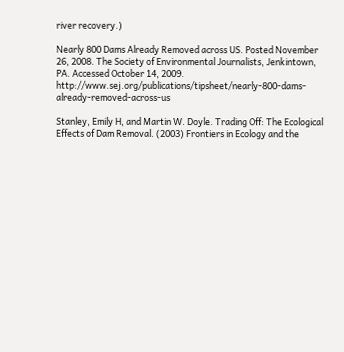river recovery.)

Nearly 800 Dams Already Removed across US. Posted November 26, 2008. The Society of Environmental Journalists, Jenkintown, PA. Accessed October 14, 2009. http://www.sej.org/publications/tipsheet/nearly-800-dams-already-removed-across-us

Stanley, Emily H, and Martin W. Doyle. Trading Off: The Ecological Effects of Dam Removal. (2003) Frontiers in Ecology and the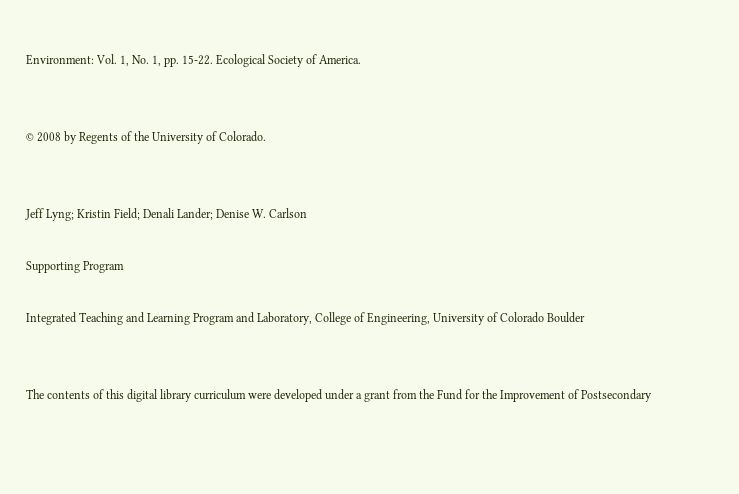Environment: Vol. 1, No. 1, pp. 15-22. Ecological Society of America.


© 2008 by Regents of the University of Colorado.


Jeff Lyng; Kristin Field; Denali Lander; Denise W. Carlson

Supporting Program

Integrated Teaching and Learning Program and Laboratory, College of Engineering, University of Colorado Boulder


The contents of this digital library curriculum were developed under a grant from the Fund for the Improvement of Postsecondary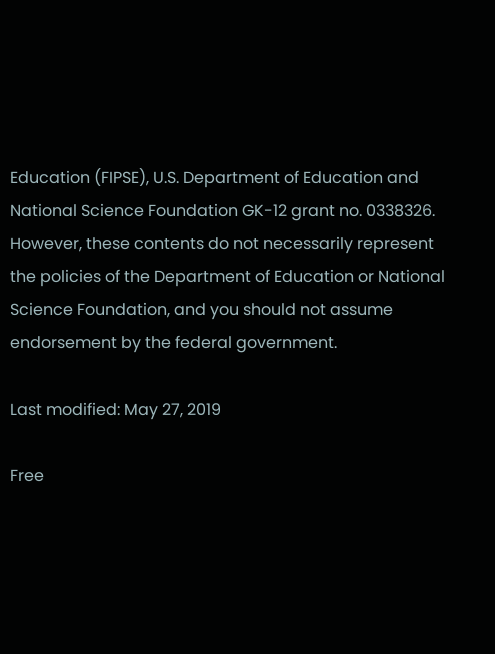Education (FIPSE), U.S. Department of Education and National Science Foundation GK-12 grant no. 0338326. However, these contents do not necessarily represent the policies of the Department of Education or National Science Foundation, and you should not assume endorsement by the federal government.

Last modified: May 27, 2019

Free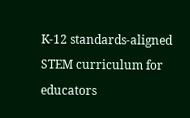K-12 standards-aligned STEM curriculum for educators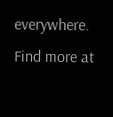everywhere.
Find more at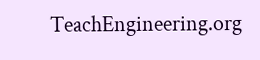TeachEngineering.org